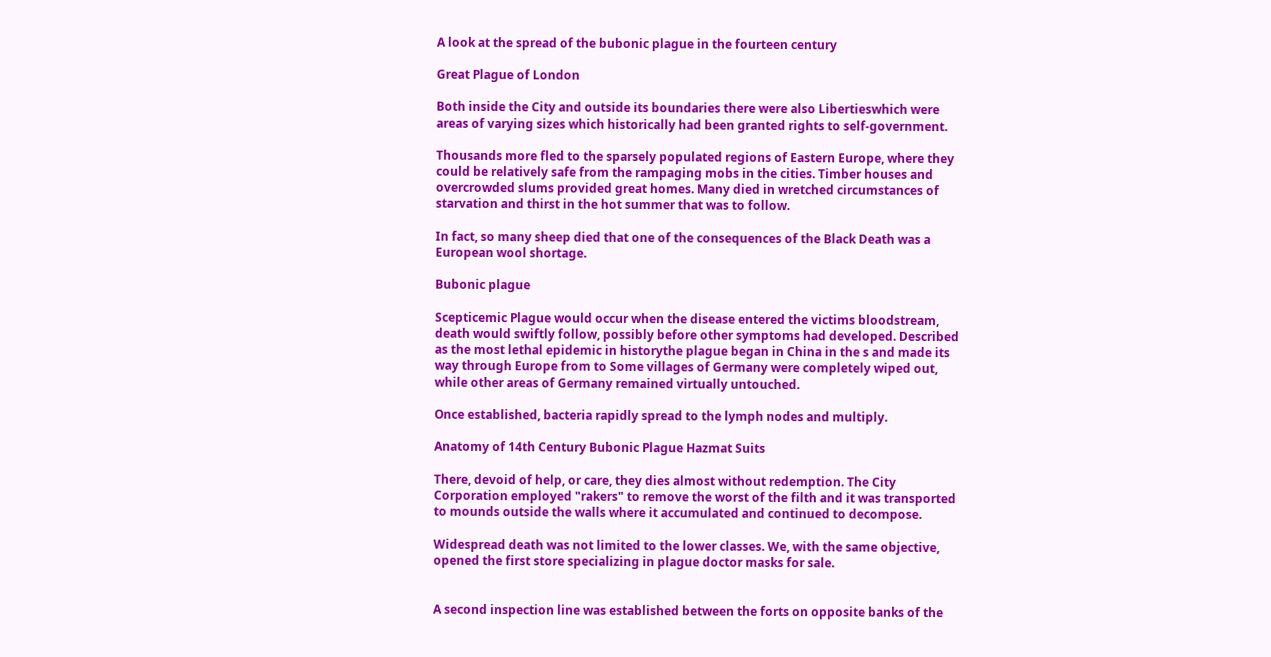A look at the spread of the bubonic plague in the fourteen century

Great Plague of London

Both inside the City and outside its boundaries there were also Libertieswhich were areas of varying sizes which historically had been granted rights to self-government.

Thousands more fled to the sparsely populated regions of Eastern Europe, where they could be relatively safe from the rampaging mobs in the cities. Timber houses and overcrowded slums provided great homes. Many died in wretched circumstances of starvation and thirst in the hot summer that was to follow.

In fact, so many sheep died that one of the consequences of the Black Death was a European wool shortage.

Bubonic plague

Scepticemic Plague would occur when the disease entered the victims bloodstream, death would swiftly follow, possibly before other symptoms had developed. Described as the most lethal epidemic in historythe plague began in China in the s and made its way through Europe from to Some villages of Germany were completely wiped out, while other areas of Germany remained virtually untouched.

Once established, bacteria rapidly spread to the lymph nodes and multiply.

Anatomy of 14th Century Bubonic Plague Hazmat Suits

There, devoid of help, or care, they dies almost without redemption. The City Corporation employed "rakers" to remove the worst of the filth and it was transported to mounds outside the walls where it accumulated and continued to decompose.

Widespread death was not limited to the lower classes. We, with the same objective, opened the first store specializing in plague doctor masks for sale.


A second inspection line was established between the forts on opposite banks of the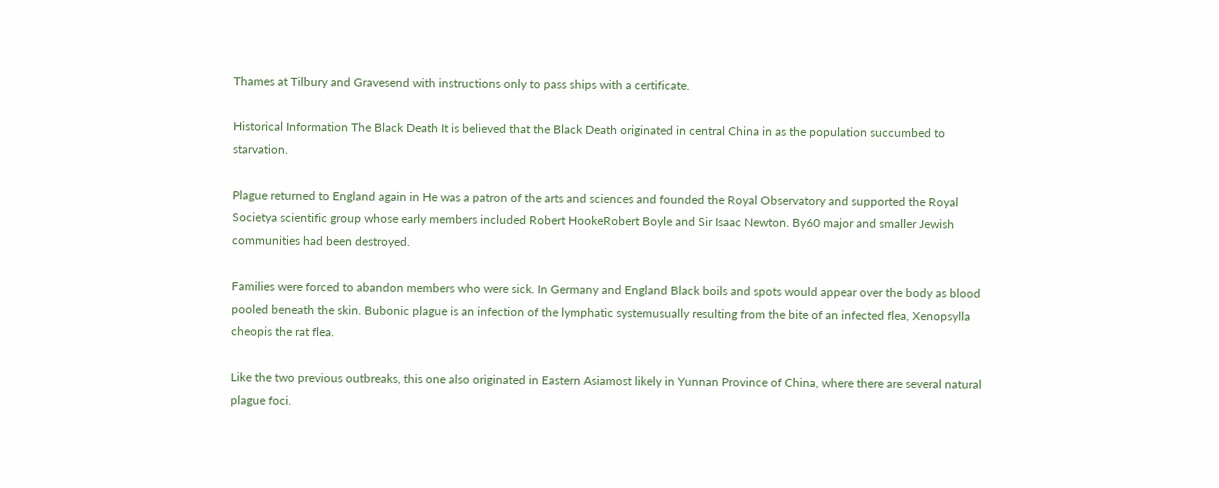Thames at Tilbury and Gravesend with instructions only to pass ships with a certificate.

Historical Information The Black Death It is believed that the Black Death originated in central China in as the population succumbed to starvation.

Plague returned to England again in He was a patron of the arts and sciences and founded the Royal Observatory and supported the Royal Societya scientific group whose early members included Robert HookeRobert Boyle and Sir Isaac Newton. By60 major and smaller Jewish communities had been destroyed.

Families were forced to abandon members who were sick. In Germany and England Black boils and spots would appear over the body as blood pooled beneath the skin. Bubonic plague is an infection of the lymphatic systemusually resulting from the bite of an infected flea, Xenopsylla cheopis the rat flea.

Like the two previous outbreaks, this one also originated in Eastern Asiamost likely in Yunnan Province of China, where there are several natural plague foci.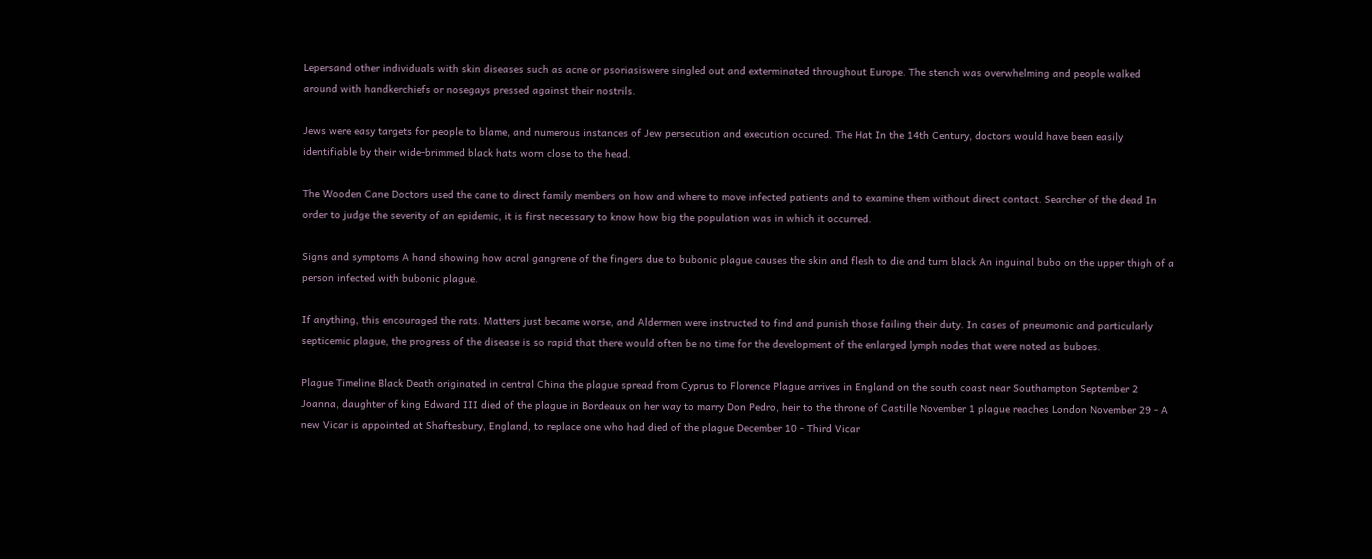Lepersand other individuals with skin diseases such as acne or psoriasiswere singled out and exterminated throughout Europe. The stench was overwhelming and people walked around with handkerchiefs or nosegays pressed against their nostrils.

Jews were easy targets for people to blame, and numerous instances of Jew persecution and execution occured. The Hat In the 14th Century, doctors would have been easily identifiable by their wide-brimmed black hats worn close to the head.

The Wooden Cane Doctors used the cane to direct family members on how and where to move infected patients and to examine them without direct contact. Searcher of the dead In order to judge the severity of an epidemic, it is first necessary to know how big the population was in which it occurred.

Signs and symptoms A hand showing how acral gangrene of the fingers due to bubonic plague causes the skin and flesh to die and turn black An inguinal bubo on the upper thigh of a person infected with bubonic plague.

If anything, this encouraged the rats. Matters just became worse, and Aldermen were instructed to find and punish those failing their duty. In cases of pneumonic and particularly septicemic plague, the progress of the disease is so rapid that there would often be no time for the development of the enlarged lymph nodes that were noted as buboes.

Plague Timeline Black Death originated in central China the plague spread from Cyprus to Florence Plague arrives in England on the south coast near Southampton September 2 Joanna, daughter of king Edward III died of the plague in Bordeaux on her way to marry Don Pedro, heir to the throne of Castille November 1 plague reaches London November 29 - A new Vicar is appointed at Shaftesbury, England, to replace one who had died of the plague December 10 - Third Vicar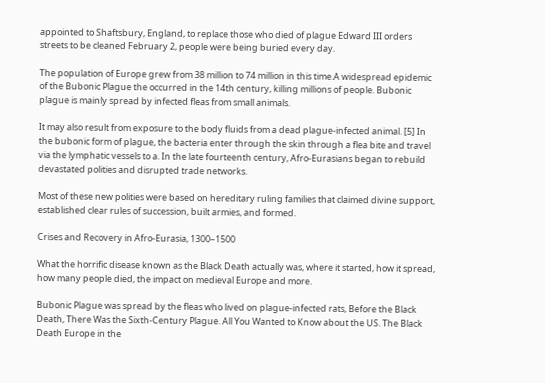appointed to Shaftsbury, England, to replace those who died of plague Edward III orders streets to be cleaned February 2, people were being buried every day.

The population of Europe grew from 38 million to 74 million in this time.A widespread epidemic of the Bubonic Plague the occurred in the 14th century, killing millions of people. Bubonic plague is mainly spread by infected fleas from small animals.

It may also result from exposure to the body fluids from a dead plague-infected animal. [5] In the bubonic form of plague, the bacteria enter through the skin through a flea bite and travel via the lymphatic vessels to a. In the late fourteenth century, Afro-Eurasians began to rebuild devastated polities and disrupted trade networks.

Most of these new polities were based on hereditary ruling families that claimed divine support, established clear rules of succession, built armies, and formed.

Crises and Recovery in Afro-Eurasia, 1300–1500

What the horrific disease known as the Black Death actually was, where it started, how it spread, how many people died, the impact on medieval Europe and more.

Bubonic Plague was spread by the fleas who lived on plague-infected rats, Before the Black Death, There Was the Sixth-Century Plague. All You Wanted to Know about the US. The Black Death Europe in the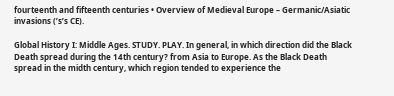fourteenth and fifteenth centuries • Overview of Medieval Europe – Germanic/Asiatic invasions (’s’s CE).

Global History I: Middle Ages. STUDY. PLAY. In general, in which direction did the Black Death spread during the 14th century? from Asia to Europe. As the Black Death spread in the midth century, which region tended to experience the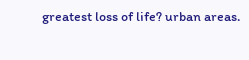greatest loss of life? urban areas.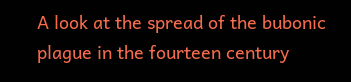A look at the spread of the bubonic plague in the fourteen century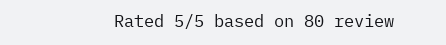Rated 5/5 based on 80 review